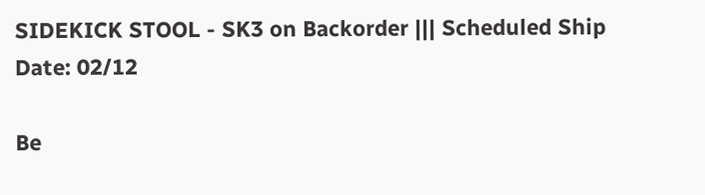SIDEKICK STOOL - SK3 on Backorder ||| Scheduled Ship Date: 02/12

Be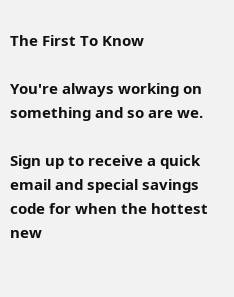The First To Know

You're always working on something and so are we.

Sign up to receive a quick email and special savings code for when the hottest new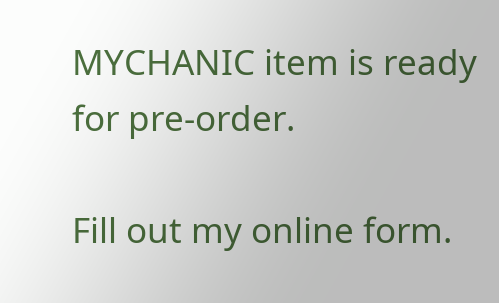MYCHANIC item is ready for pre-order.

Fill out my online form.